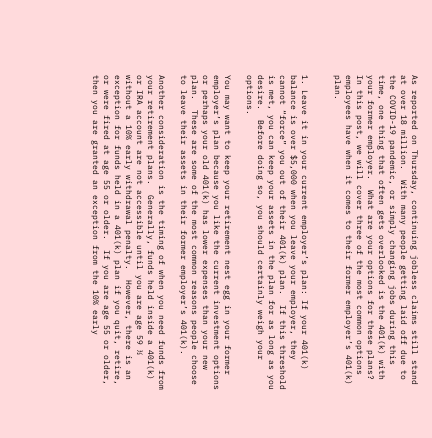As reported on Thursday, continuing jobless claims still stand at over 18 million.  With many people getting laid off due to the COVID-19 pandemic, or simply changing jobs during this time, one thing that often gets overlooked is the 401(k) with your former employer.  What are your options for these plans?  In this post, we will cover three of the most common options employees have when it comes to their former employer’s 401(k) plan.


1. Leave it in your current employer’s plan: If your 401(k) balance is over $5,000 when you leave your employer, they cannot “force” you out of their 401(k) plan.  If this threshold is met, you can keep your assets in the plan for as long as you desire.  Before doing so, you should certainly weigh your options.

You may want to keep your retirement nest egg in your former employer’s plan because you like the current investment options or perhaps your old 401(k) has lower expenses than your new plan.  These are some of the most common reasons people choose to leave their assets in their former employer’s 401(k).

Another consideration is the timing of when you need funds from your retirement plans.  Generally, funds held inside a 401(k) or IRA account are not accessible until you are age 59 ½ without a 10% early withdrawal penalty.  However, there is an exception for funds held in a 401(k) plan if you quit, retire, or were fired at age 55 or older.  If you are age 55 or older, then you are granted an exception from the 10% early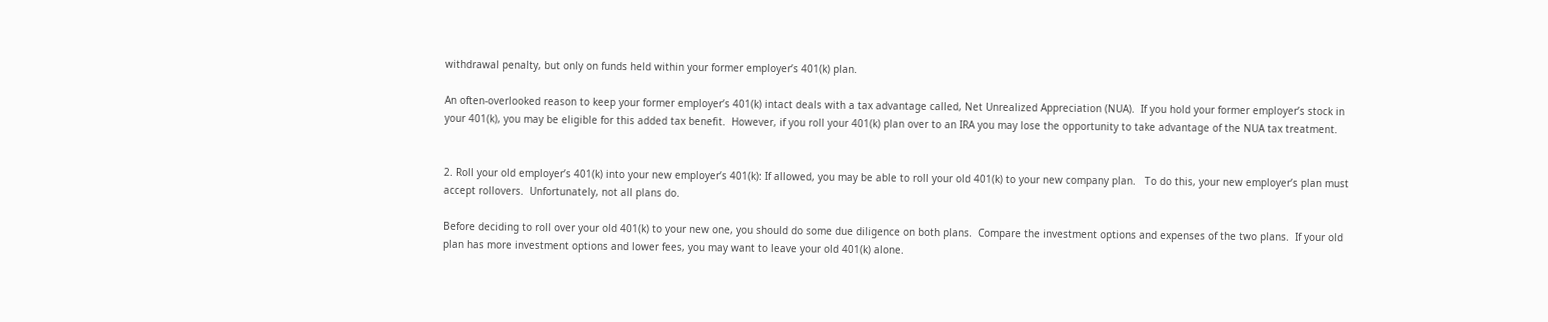withdrawal penalty, but only on funds held within your former employer’s 401(k) plan.

An often-overlooked reason to keep your former employer’s 401(k) intact deals with a tax advantage called, Net Unrealized Appreciation (NUA).  If you hold your former employer’s stock in your 401(k), you may be eligible for this added tax benefit.  However, if you roll your 401(k) plan over to an IRA you may lose the opportunity to take advantage of the NUA tax treatment.


2. Roll your old employer’s 401(k) into your new employer’s 401(k): If allowed, you may be able to roll your old 401(k) to your new company plan.   To do this, your new employer’s plan must accept rollovers.  Unfortunately, not all plans do.

Before deciding to roll over your old 401(k) to your new one, you should do some due diligence on both plans.  Compare the investment options and expenses of the two plans.  If your old plan has more investment options and lower fees, you may want to leave your old 401(k) alone.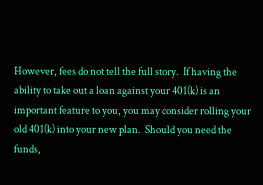However, fees do not tell the full story.  If having the ability to take out a loan against your 401(k) is an important feature to you, you may consider rolling your old 401(k) into your new plan.  Should you need the funds,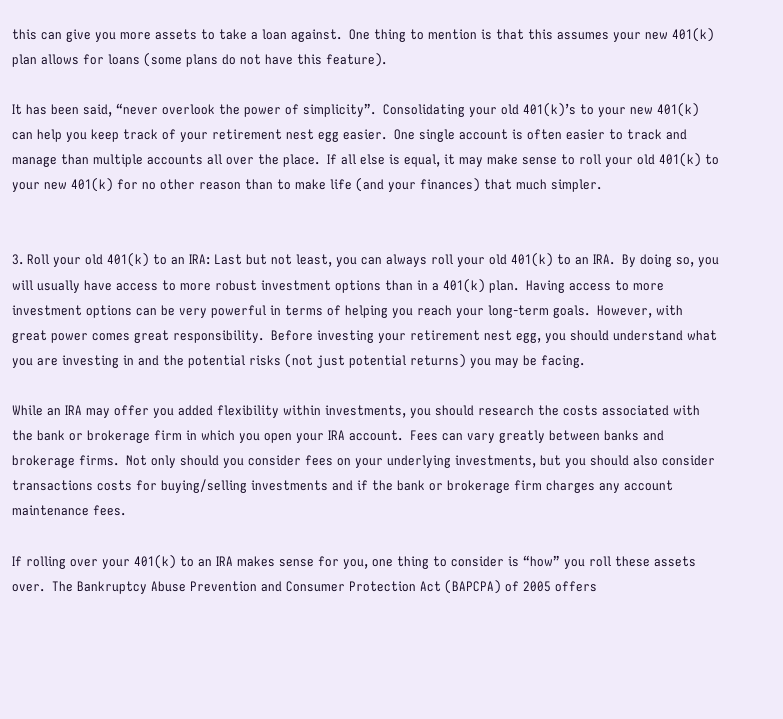this can give you more assets to take a loan against.  One thing to mention is that this assumes your new 401(k) plan allows for loans (some plans do not have this feature).

It has been said, “never overlook the power of simplicity”.  Consolidating your old 401(k)’s to your new 401(k) can help you keep track of your retirement nest egg easier.  One single account is often easier to track and manage than multiple accounts all over the place.  If all else is equal, it may make sense to roll your old 401(k) to your new 401(k) for no other reason than to make life (and your finances) that much simpler.


3. Roll your old 401(k) to an IRA: Last but not least, you can always roll your old 401(k) to an IRA.  By doing so, you will usually have access to more robust investment options than in a 401(k) plan.  Having access to more investment options can be very powerful in terms of helping you reach your long-term goals.  However, with great power comes great responsibility.  Before investing your retirement nest egg, you should understand what you are investing in and the potential risks (not just potential returns) you may be facing.

While an IRA may offer you added flexibility within investments, you should research the costs associated with the bank or brokerage firm in which you open your IRA account.  Fees can vary greatly between banks and brokerage firms.  Not only should you consider fees on your underlying investments, but you should also consider transactions costs for buying/selling investments and if the bank or brokerage firm charges any account maintenance fees.

If rolling over your 401(k) to an IRA makes sense for you, one thing to consider is “how” you roll these assets over.  The Bankruptcy Abuse Prevention and Consumer Protection Act (BAPCPA) of 2005 offers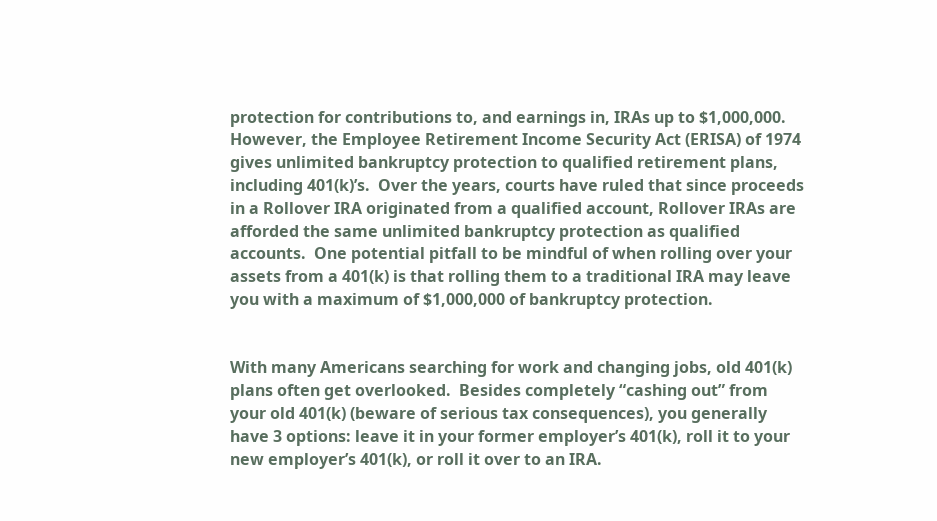protection for contributions to, and earnings in, IRAs up to $1,000,000.  However, the Employee Retirement Income Security Act (ERISA) of 1974 gives unlimited bankruptcy protection to qualified retirement plans, including 401(k)’s.  Over the years, courts have ruled that since proceeds in a Rollover IRA originated from a qualified account, Rollover IRAs are afforded the same unlimited bankruptcy protection as qualified accounts.  One potential pitfall to be mindful of when rolling over your assets from a 401(k) is that rolling them to a traditional IRA may leave you with a maximum of $1,000,000 of bankruptcy protection.


With many Americans searching for work and changing jobs, old 401(k) plans often get overlooked.  Besides completely “cashing out” from your old 401(k) (beware of serious tax consequences), you generally have 3 options: leave it in your former employer’s 401(k), roll it to your new employer’s 401(k), or roll it over to an IRA.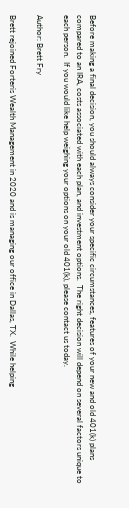Before making a final decision, you should always consider your specific circumstances, features of your new and old 401(k) plans compared to an IRA, costs associated with each plan, and investment options.  The right decision will depend on several factors unique to each person.  If you would like help weighing your options on your old 401(k), please contact us today.

Author: Brett Fry

Brett rejoined Forteris Wealth Management in 2020 and is managing our office in Dallas, TX.  While helping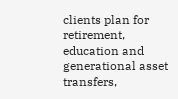clients plan for retirement, education and generational asset transfers,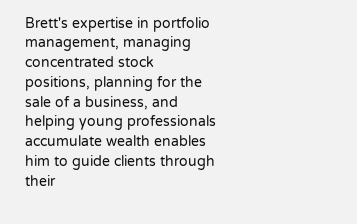Brett's expertise in portfolio management, managing concentrated stock positions, planning for the sale of a business, and helping young professionals accumulate wealth enables him to guide clients through their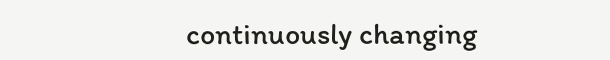continuously changing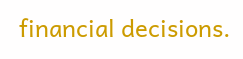financial decisions.